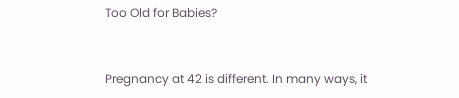Too Old for Babies?


Pregnancy at 42 is different. In many ways, it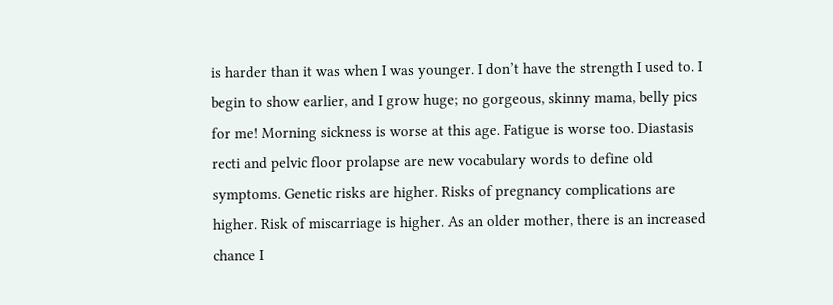is harder than it was when I was younger. I don’t have the strength I used to. I begin to show earlier, and I grow huge; no gorgeous, skinny mama, belly pics for me! Morning sickness is worse at this age. Fatigue is worse too. Diastasis recti and pelvic floor prolapse are new vocabulary words to define old symptoms. Genetic risks are higher. Risks of pregnancy complications are higher. Risk of miscarriage is higher. As an older mother, there is an increased chance I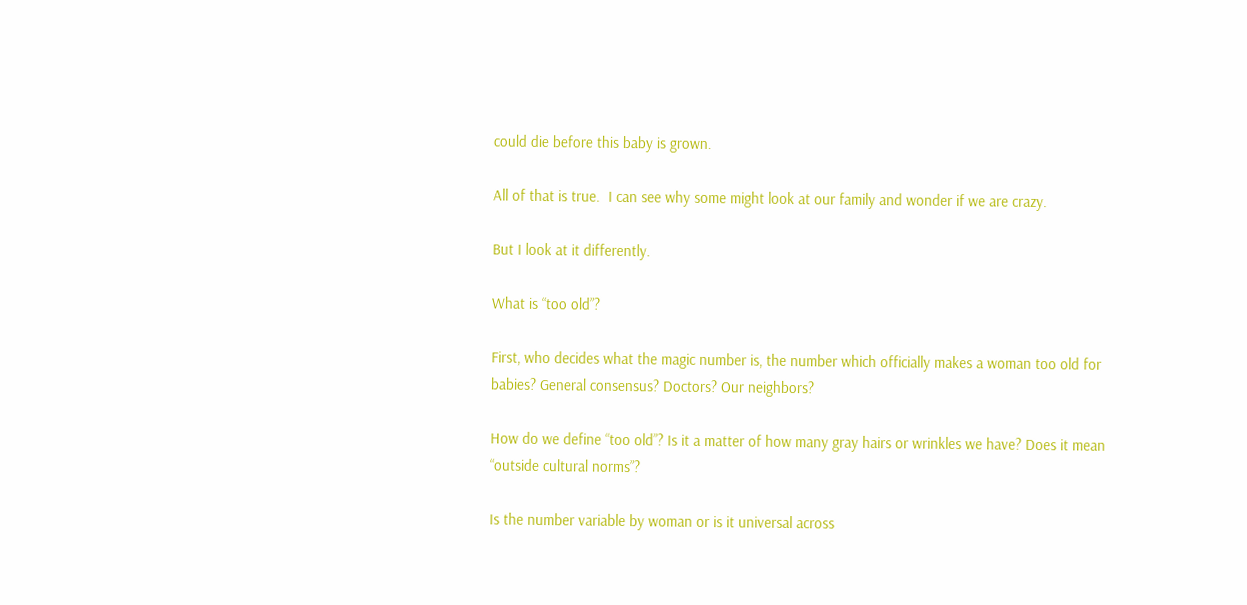could die before this baby is grown.

All of that is true.  I can see why some might look at our family and wonder if we are crazy.

But I look at it differently.

What is “too old”?

First, who decides what the magic number is, the number which officially makes a woman too old for babies? General consensus? Doctors? Our neighbors?

How do we define “too old”? Is it a matter of how many gray hairs or wrinkles we have? Does it mean “outside cultural norms”?

Is the number variable by woman or is it universal across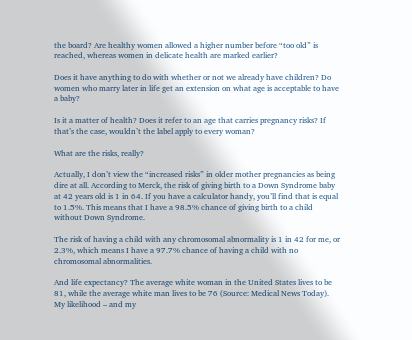the board? Are healthy women allowed a higher number before “too old” is reached, whereas women in delicate health are marked earlier?

Does it have anything to do with whether or not we already have children? Do women who marry later in life get an extension on what age is acceptable to have a baby?

Is it a matter of health? Does it refer to an age that carries pregnancy risks? If that’s the case, wouldn’t the label apply to every woman?

What are the risks, really?

Actually, I don’t view the “increased risks” in older mother pregnancies as being dire at all. According to Merck, the risk of giving birth to a Down Syndrome baby at 42 years old is 1 in 64. If you have a calculator handy, you’ll find that is equal to 1.5%. This means that I have a 98.5% chance of giving birth to a child without Down Syndrome.

The risk of having a child with any chromosomal abnormality is 1 in 42 for me, or 2.3%, which means I have a 97.7% chance of having a child with no chromosomal abnormalities.

And life expectancy? The average white woman in the United States lives to be 81, while the average white man lives to be 76 (Source: Medical News Today). My likelihood – and my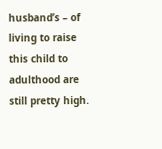husband’s – of living to raise this child to adulthood are still pretty high.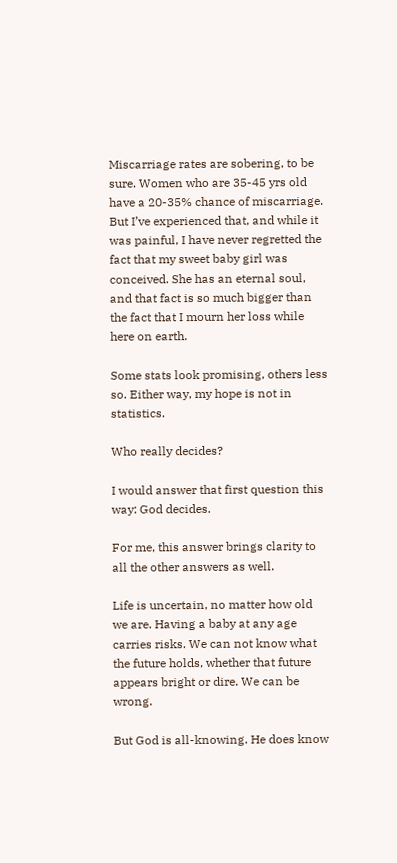Miscarriage rates are sobering, to be sure. Women who are 35-45 yrs old have a 20-35% chance of miscarriage. But I’ve experienced that, and while it was painful, I have never regretted the fact that my sweet baby girl was conceived. She has an eternal soul, and that fact is so much bigger than the fact that I mourn her loss while here on earth.

Some stats look promising, others less so. Either way, my hope is not in statistics.

Who really decides?

I would answer that first question this way: God decides.

For me, this answer brings clarity to all the other answers as well.

Life is uncertain, no matter how old we are. Having a baby at any age carries risks. We can not know what the future holds, whether that future appears bright or dire. We can be wrong.

But God is all-knowing. He does know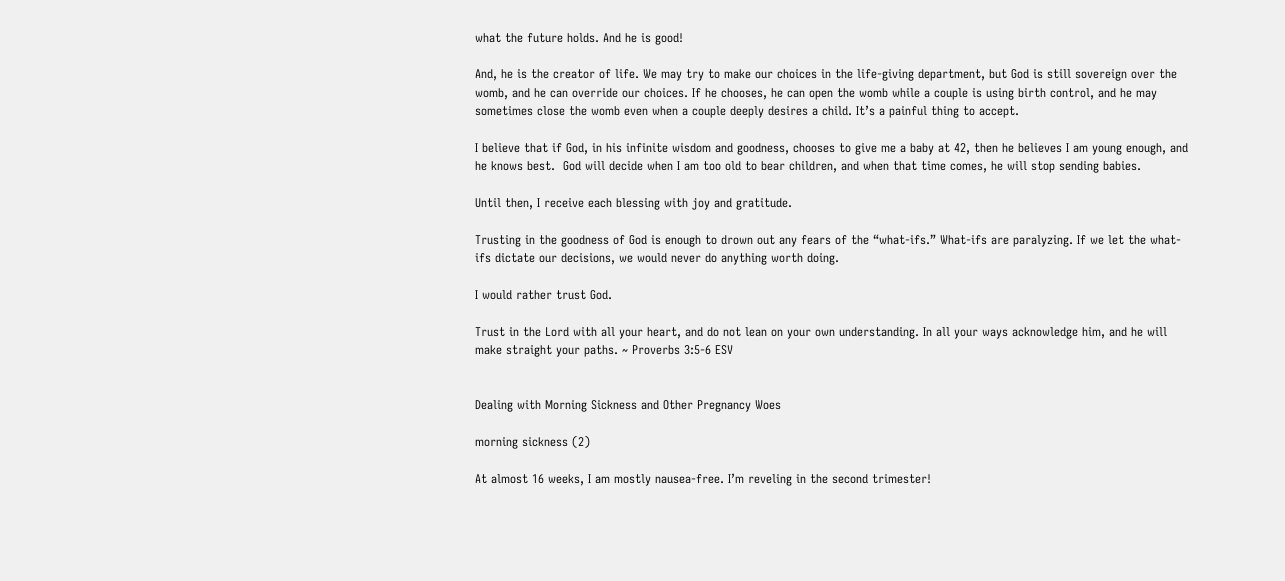what the future holds. And he is good!

And, he is the creator of life. We may try to make our choices in the life-giving department, but God is still sovereign over the womb, and he can override our choices. If he chooses, he can open the womb while a couple is using birth control, and he may sometimes close the womb even when a couple deeply desires a child. It’s a painful thing to accept.

I believe that if God, in his infinite wisdom and goodness, chooses to give me a baby at 42, then he believes I am young enough, and he knows best.  God will decide when I am too old to bear children, and when that time comes, he will stop sending babies.

Until then, I receive each blessing with joy and gratitude.

Trusting in the goodness of God is enough to drown out any fears of the “what-ifs.” What-ifs are paralyzing. If we let the what-ifs dictate our decisions, we would never do anything worth doing.

I would rather trust God.

Trust in the Lord with all your heart, and do not lean on your own understanding. In all your ways acknowledge him, and he will make straight your paths. ~ Proverbs 3:5-6 ESV


Dealing with Morning Sickness and Other Pregnancy Woes

morning sickness (2)

At almost 16 weeks, I am mostly nausea-free. I’m reveling in the second trimester!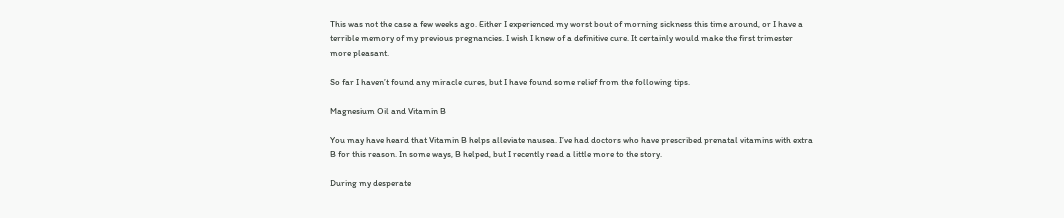This was not the case a few weeks ago. Either I experienced my worst bout of morning sickness this time around, or I have a terrible memory of my previous pregnancies. I wish I knew of a definitive cure. It certainly would make the first trimester more pleasant.

So far I haven’t found any miracle cures, but I have found some relief from the following tips.

Magnesium Oil and Vitamin B

You may have heard that Vitamin B helps alleviate nausea. I’ve had doctors who have prescribed prenatal vitamins with extra B for this reason. In some ways, B helped, but I recently read a little more to the story.

During my desperate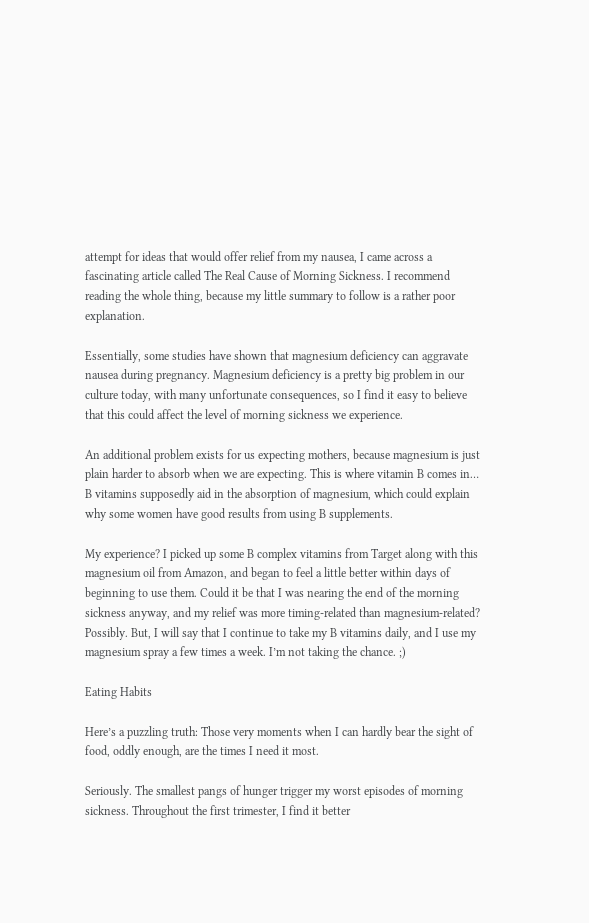attempt for ideas that would offer relief from my nausea, I came across a fascinating article called The Real Cause of Morning Sickness. I recommend reading the whole thing, because my little summary to follow is a rather poor explanation.

Essentially, some studies have shown that magnesium deficiency can aggravate nausea during pregnancy. Magnesium deficiency is a pretty big problem in our culture today, with many unfortunate consequences, so I find it easy to believe that this could affect the level of morning sickness we experience.

An additional problem exists for us expecting mothers, because magnesium is just plain harder to absorb when we are expecting. This is where vitamin B comes in… B vitamins supposedly aid in the absorption of magnesium, which could explain why some women have good results from using B supplements.

My experience? I picked up some B complex vitamins from Target along with this magnesium oil from Amazon, and began to feel a little better within days of beginning to use them. Could it be that I was nearing the end of the morning sickness anyway, and my relief was more timing-related than magnesium-related? Possibly. But, I will say that I continue to take my B vitamins daily, and I use my magnesium spray a few times a week. I’m not taking the chance. ;)

Eating Habits

Here’s a puzzling truth: Those very moments when I can hardly bear the sight of food, oddly enough, are the times I need it most.

Seriously. The smallest pangs of hunger trigger my worst episodes of morning sickness. Throughout the first trimester, I find it better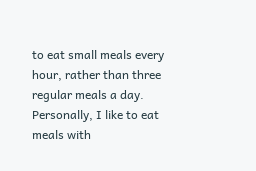to eat small meals every hour, rather than three regular meals a day. Personally, I like to eat meals with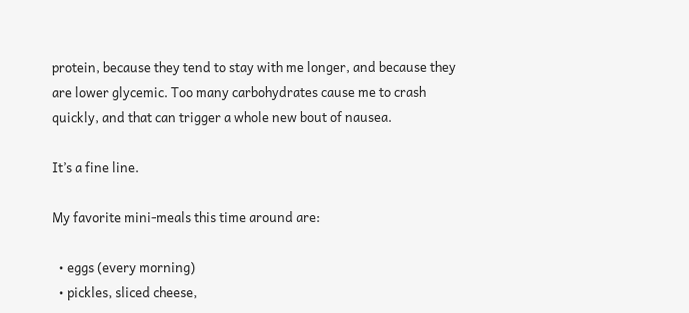protein, because they tend to stay with me longer, and because they are lower glycemic. Too many carbohydrates cause me to crash quickly, and that can trigger a whole new bout of nausea.

It’s a fine line.

My favorite mini-meals this time around are:

  • eggs (every morning)
  • pickles, sliced cheese,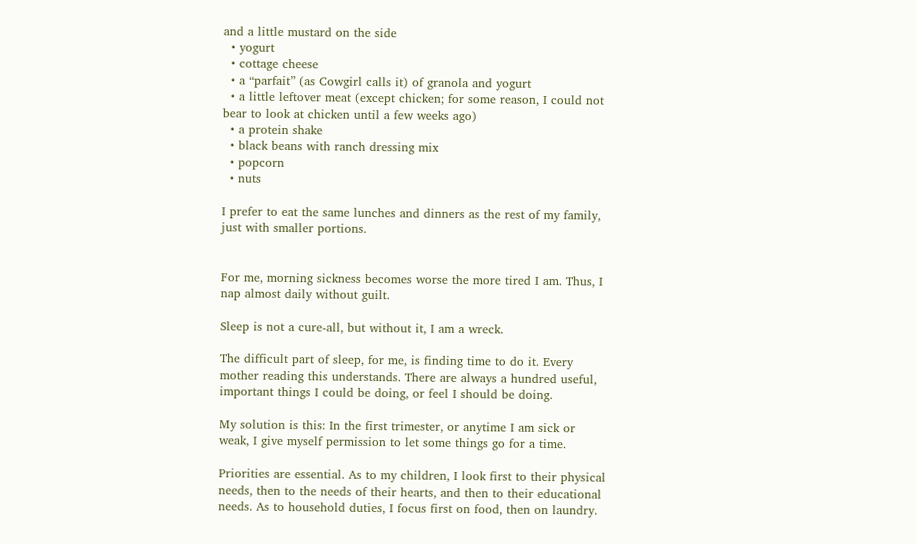and a little mustard on the side
  • yogurt
  • cottage cheese
  • a “parfait” (as Cowgirl calls it) of granola and yogurt
  • a little leftover meat (except chicken; for some reason, I could not bear to look at chicken until a few weeks ago)
  • a protein shake
  • black beans with ranch dressing mix
  • popcorn
  • nuts

I prefer to eat the same lunches and dinners as the rest of my family, just with smaller portions.


For me, morning sickness becomes worse the more tired I am. Thus, I nap almost daily without guilt.

Sleep is not a cure-all, but without it, I am a wreck.

The difficult part of sleep, for me, is finding time to do it. Every mother reading this understands. There are always a hundred useful, important things I could be doing, or feel I should be doing.

My solution is this: In the first trimester, or anytime I am sick or weak, I give myself permission to let some things go for a time.

Priorities are essential. As to my children, I look first to their physical needs, then to the needs of their hearts, and then to their educational needs. As to household duties, I focus first on food, then on laundry.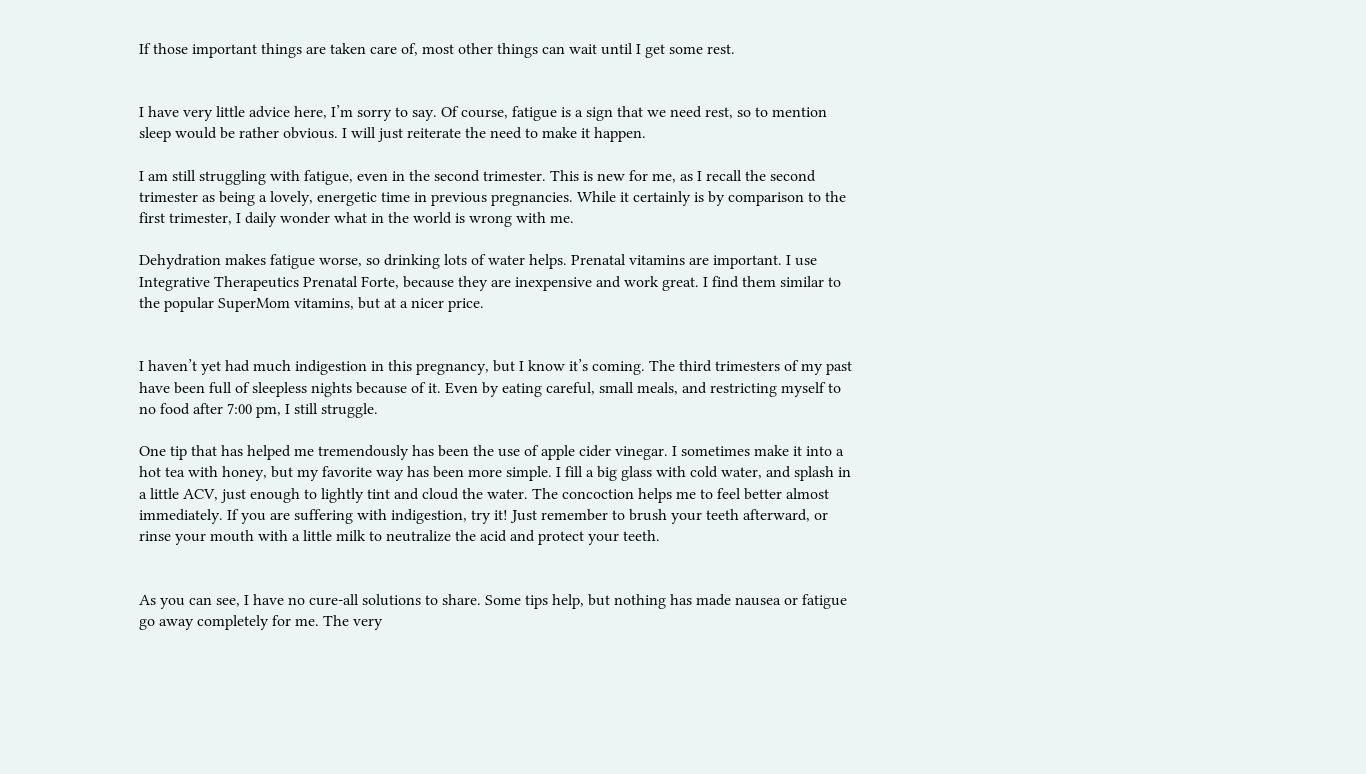If those important things are taken care of, most other things can wait until I get some rest.


I have very little advice here, I’m sorry to say. Of course, fatigue is a sign that we need rest, so to mention sleep would be rather obvious. I will just reiterate the need to make it happen.

I am still struggling with fatigue, even in the second trimester. This is new for me, as I recall the second trimester as being a lovely, energetic time in previous pregnancies. While it certainly is by comparison to the first trimester, I daily wonder what in the world is wrong with me.

Dehydration makes fatigue worse, so drinking lots of water helps. Prenatal vitamins are important. I use Integrative Therapeutics Prenatal Forte, because they are inexpensive and work great. I find them similar to the popular SuperMom vitamins, but at a nicer price.


I haven’t yet had much indigestion in this pregnancy, but I know it’s coming. The third trimesters of my past have been full of sleepless nights because of it. Even by eating careful, small meals, and restricting myself to no food after 7:00 pm, I still struggle.

One tip that has helped me tremendously has been the use of apple cider vinegar. I sometimes make it into a hot tea with honey, but my favorite way has been more simple. I fill a big glass with cold water, and splash in a little ACV, just enough to lightly tint and cloud the water. The concoction helps me to feel better almost immediately. If you are suffering with indigestion, try it! Just remember to brush your teeth afterward, or rinse your mouth with a little milk to neutralize the acid and protect your teeth.


As you can see, I have no cure-all solutions to share. Some tips help, but nothing has made nausea or fatigue go away completely for me. The very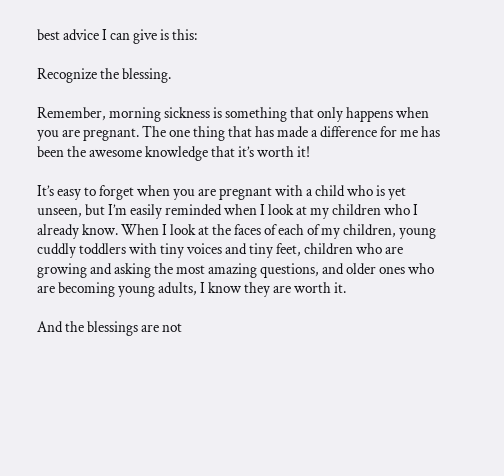best advice I can give is this:

Recognize the blessing.

Remember, morning sickness is something that only happens when you are pregnant. The one thing that has made a difference for me has been the awesome knowledge that it’s worth it!

It’s easy to forget when you are pregnant with a child who is yet unseen, but I’m easily reminded when I look at my children who I already know. When I look at the faces of each of my children, young cuddly toddlers with tiny voices and tiny feet, children who are growing and asking the most amazing questions, and older ones who are becoming young adults, I know they are worth it.

And the blessings are not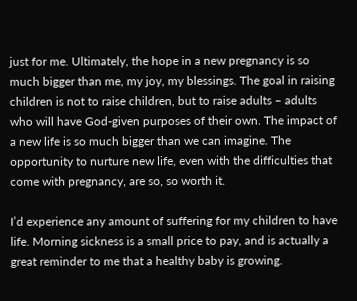just for me. Ultimately, the hope in a new pregnancy is so much bigger than me, my joy, my blessings. The goal in raising children is not to raise children, but to raise adults – adults who will have God-given purposes of their own. The impact of a new life is so much bigger than we can imagine. The opportunity to nurture new life, even with the difficulties that come with pregnancy, are so, so worth it.

I’d experience any amount of suffering for my children to have life. Morning sickness is a small price to pay, and is actually a great reminder to me that a healthy baby is growing.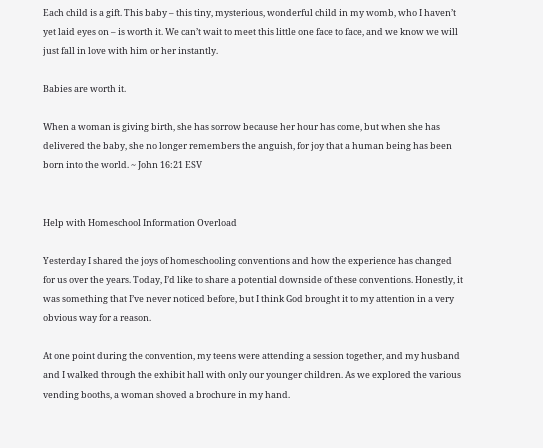Each child is a gift. This baby – this tiny, mysterious, wonderful child in my womb, who I haven’t yet laid eyes on – is worth it. We can’t wait to meet this little one face to face, and we know we will just fall in love with him or her instantly.

Babies are worth it.

When a woman is giving birth, she has sorrow because her hour has come, but when she has delivered the baby, she no longer remembers the anguish, for joy that a human being has been born into the world. ~ John 16:21 ESV


Help with Homeschool Information Overload

Yesterday I shared the joys of homeschooling conventions and how the experience has changed for us over the years. Today, I’d like to share a potential downside of these conventions. Honestly, it was something that I’ve never noticed before, but I think God brought it to my attention in a very obvious way for a reason.

At one point during the convention, my teens were attending a session together, and my husband and I walked through the exhibit hall with only our younger children. As we explored the various vending booths, a woman shoved a brochure in my hand.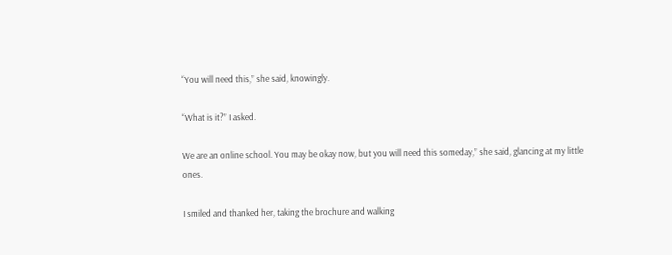“You will need this,” she said, knowingly.

“What is it?” I asked.

We are an online school. You may be okay now, but you will need this someday,” she said, glancing at my little ones.

I smiled and thanked her, taking the brochure and walking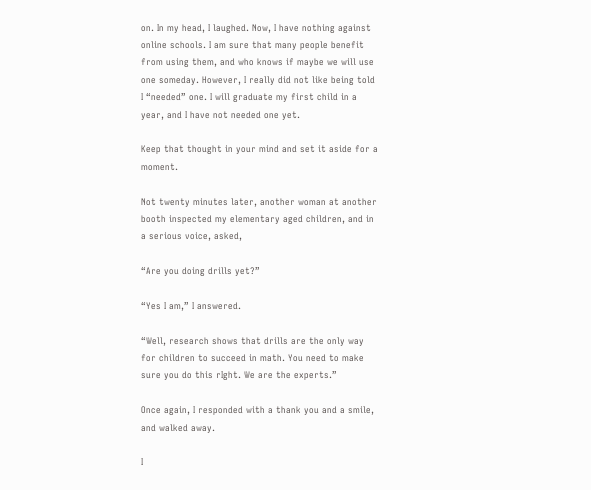on. In my head, I laughed. Now, I have nothing against online schools. I am sure that many people benefit from using them, and who knows if maybe we will use one someday. However, I really did not like being told I “needed” one. I will graduate my first child in a year, and I have not needed one yet.

Keep that thought in your mind and set it aside for a moment.

Not twenty minutes later, another woman at another booth inspected my elementary aged children, and in a serious voice, asked,

“Are you doing drills yet?”

“Yes I am,” I answered.

“Well, research shows that drills are the only way for children to succeed in math. You need to make sure you do this rIght. We are the experts.”

Once again, I responded with a thank you and a smile, and walked away.

I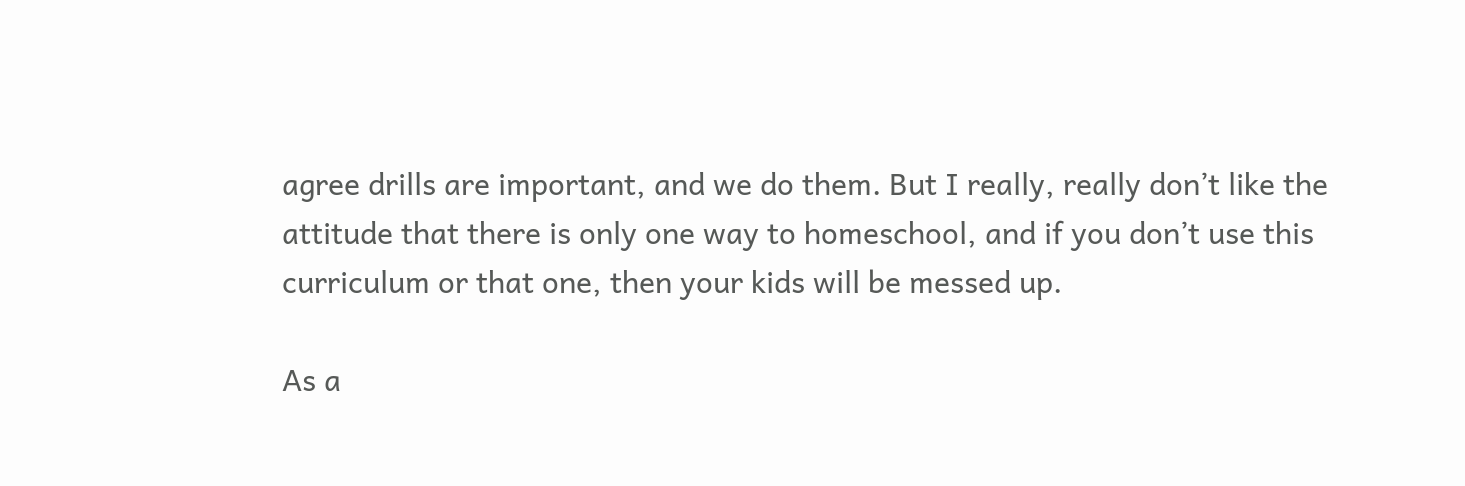agree drills are important, and we do them. But I really, really don’t like the attitude that there is only one way to homeschool, and if you don’t use this curriculum or that one, then your kids will be messed up.

As a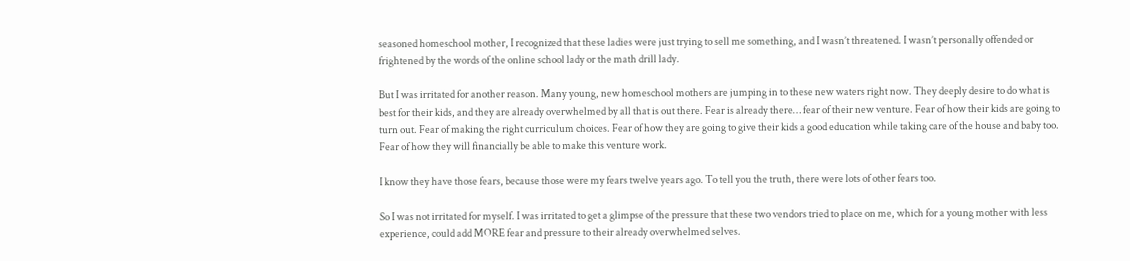seasoned homeschool mother, I recognized that these ladies were just trying to sell me something, and I wasn’t threatened. I wasn’t personally offended or frightened by the words of the online school lady or the math drill lady.

But I was irritated for another reason. Many young, new homeschool mothers are jumping in to these new waters right now. They deeply desire to do what is best for their kids, and they are already overwhelmed by all that is out there. Fear is already there… fear of their new venture. Fear of how their kids are going to turn out. Fear of making the right curriculum choices. Fear of how they are going to give their kids a good education while taking care of the house and baby too. Fear of how they will financially be able to make this venture work.

I know they have those fears, because those were my fears twelve years ago. To tell you the truth, there were lots of other fears too.

So I was not irritated for myself. I was irritated to get a glimpse of the pressure that these two vendors tried to place on me, which for a young mother with less experience, could add MORE fear and pressure to their already overwhelmed selves.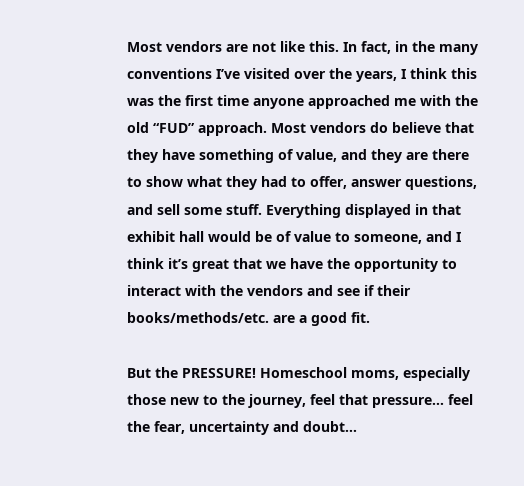Most vendors are not like this. In fact, in the many conventions I’ve visited over the years, I think this was the first time anyone approached me with the old “FUD” approach. Most vendors do believe that they have something of value, and they are there to show what they had to offer, answer questions, and sell some stuff. Everything displayed in that exhibit hall would be of value to someone, and I think it’s great that we have the opportunity to interact with the vendors and see if their books/methods/etc. are a good fit.

But the PRESSURE! Homeschool moms, especially those new to the journey, feel that pressure… feel the fear, uncertainty and doubt…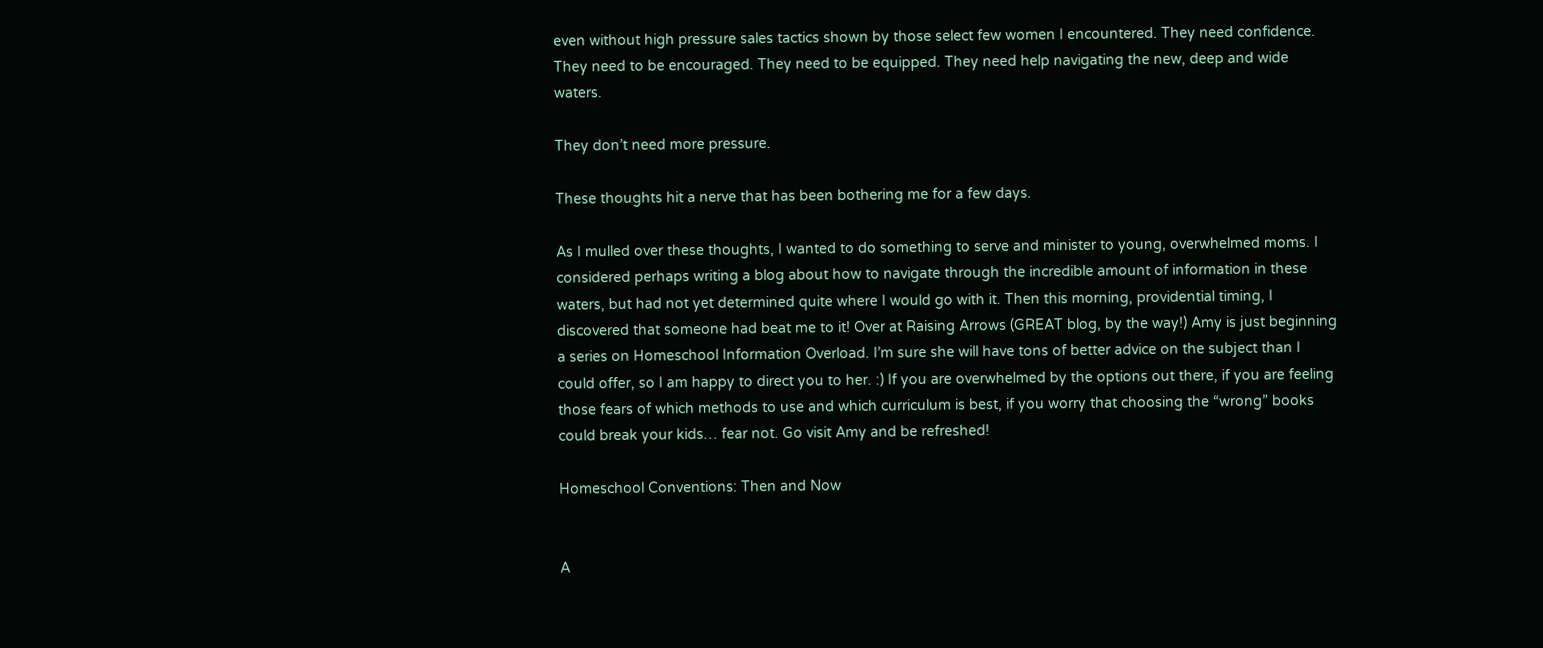even without high pressure sales tactics shown by those select few women I encountered. They need confidence. They need to be encouraged. They need to be equipped. They need help navigating the new, deep and wide waters.

They don’t need more pressure.

These thoughts hit a nerve that has been bothering me for a few days.

As I mulled over these thoughts, I wanted to do something to serve and minister to young, overwhelmed moms. I considered perhaps writing a blog about how to navigate through the incredible amount of information in these waters, but had not yet determined quite where I would go with it. Then this morning, providential timing, I discovered that someone had beat me to it! Over at Raising Arrows (GREAT blog, by the way!) Amy is just beginning a series on Homeschool Information Overload. I’m sure she will have tons of better advice on the subject than I could offer, so I am happy to direct you to her. :) If you are overwhelmed by the options out there, if you are feeling those fears of which methods to use and which curriculum is best, if you worry that choosing the “wrong” books could break your kids… fear not. Go visit Amy and be refreshed!

Homeschool Conventions: Then and Now


A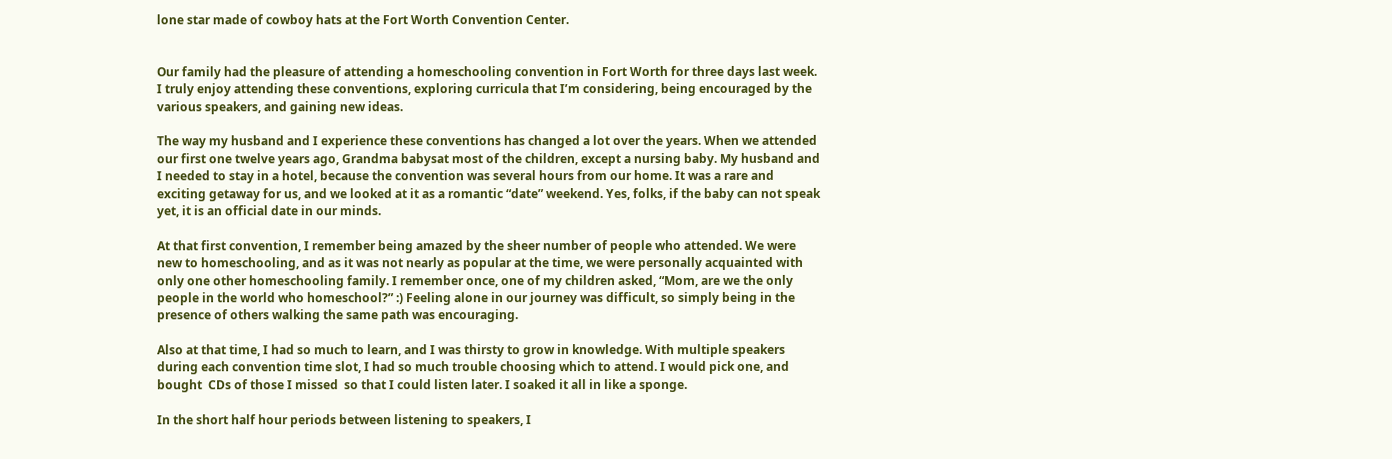lone star made of cowboy hats at the Fort Worth Convention Center.


Our family had the pleasure of attending a homeschooling convention in Fort Worth for three days last week. I truly enjoy attending these conventions, exploring curricula that I’m considering, being encouraged by the various speakers, and gaining new ideas.

The way my husband and I experience these conventions has changed a lot over the years. When we attended our first one twelve years ago, Grandma babysat most of the children, except a nursing baby. My husband and I needed to stay in a hotel, because the convention was several hours from our home. It was a rare and exciting getaway for us, and we looked at it as a romantic “date” weekend. Yes, folks, if the baby can not speak yet, it is an official date in our minds.

At that first convention, I remember being amazed by the sheer number of people who attended. We were new to homeschooling, and as it was not nearly as popular at the time, we were personally acquainted with only one other homeschooling family. I remember once, one of my children asked, “Mom, are we the only people in the world who homeschool?” :) Feeling alone in our journey was difficult, so simply being in the presence of others walking the same path was encouraging.

Also at that time, I had so much to learn, and I was thirsty to grow in knowledge. With multiple speakers during each convention time slot, I had so much trouble choosing which to attend. I would pick one, and bought  CDs of those I missed  so that I could listen later. I soaked it all in like a sponge.

In the short half hour periods between listening to speakers, I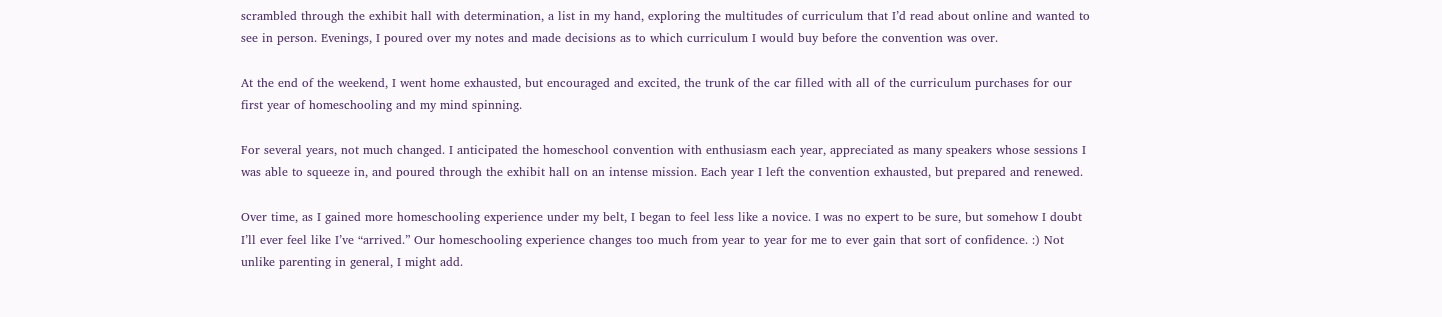scrambled through the exhibit hall with determination, a list in my hand, exploring the multitudes of curriculum that I’d read about online and wanted to see in person. Evenings, I poured over my notes and made decisions as to which curriculum I would buy before the convention was over.

At the end of the weekend, I went home exhausted, but encouraged and excited, the trunk of the car filled with all of the curriculum purchases for our first year of homeschooling and my mind spinning.

For several years, not much changed. I anticipated the homeschool convention with enthusiasm each year, appreciated as many speakers whose sessions I was able to squeeze in, and poured through the exhibit hall on an intense mission. Each year I left the convention exhausted, but prepared and renewed.

Over time, as I gained more homeschooling experience under my belt, I began to feel less like a novice. I was no expert to be sure, but somehow I doubt I’ll ever feel like I’ve “arrived.” Our homeschooling experience changes too much from year to year for me to ever gain that sort of confidence. :) Not unlike parenting in general, I might add.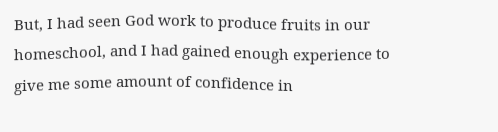But, I had seen God work to produce fruits in our homeschool, and I had gained enough experience to give me some amount of confidence in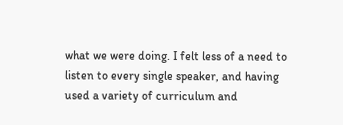what we were doing. I felt less of a need to listen to every single speaker, and having used a variety of curriculum and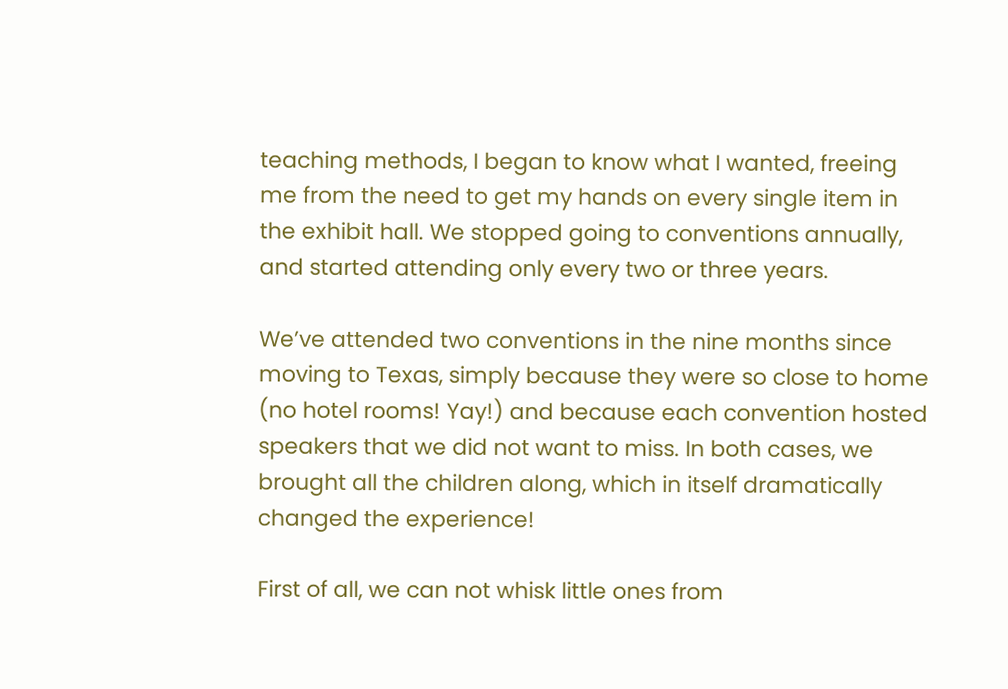teaching methods, I began to know what I wanted, freeing me from the need to get my hands on every single item in the exhibit hall. We stopped going to conventions annually, and started attending only every two or three years.

We’ve attended two conventions in the nine months since moving to Texas, simply because they were so close to home (no hotel rooms! Yay!) and because each convention hosted speakers that we did not want to miss. In both cases, we brought all the children along, which in itself dramatically changed the experience!

First of all, we can not whisk little ones from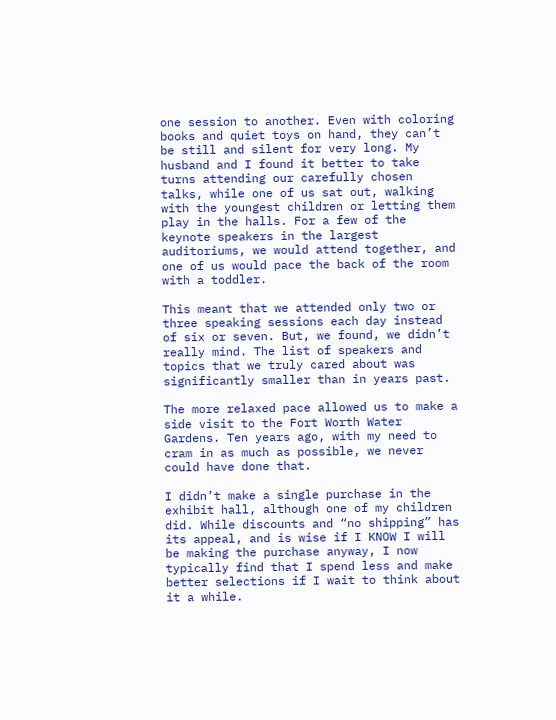one session to another. Even with coloring books and quiet toys on hand, they can’t be still and silent for very long. My husband and I found it better to take turns attending our carefully chosen talks, while one of us sat out, walking with the youngest children or letting them play in the halls. For a few of the keynote speakers in the largest auditoriums, we would attend together, and one of us would pace the back of the room with a toddler.

This meant that we attended only two or three speaking sessions each day instead of six or seven. But, we found, we didn’t really mind. The list of speakers and topics that we truly cared about was significantly smaller than in years past.

The more relaxed pace allowed us to make a side visit to the Fort Worth Water Gardens. Ten years ago, with my need to cram in as much as possible, we never could have done that.

I didn’t make a single purchase in the exhibit hall, although one of my children did. While discounts and “no shipping” has its appeal, and is wise if I KNOW I will be making the purchase anyway, I now typically find that I spend less and make better selections if I wait to think about it a while.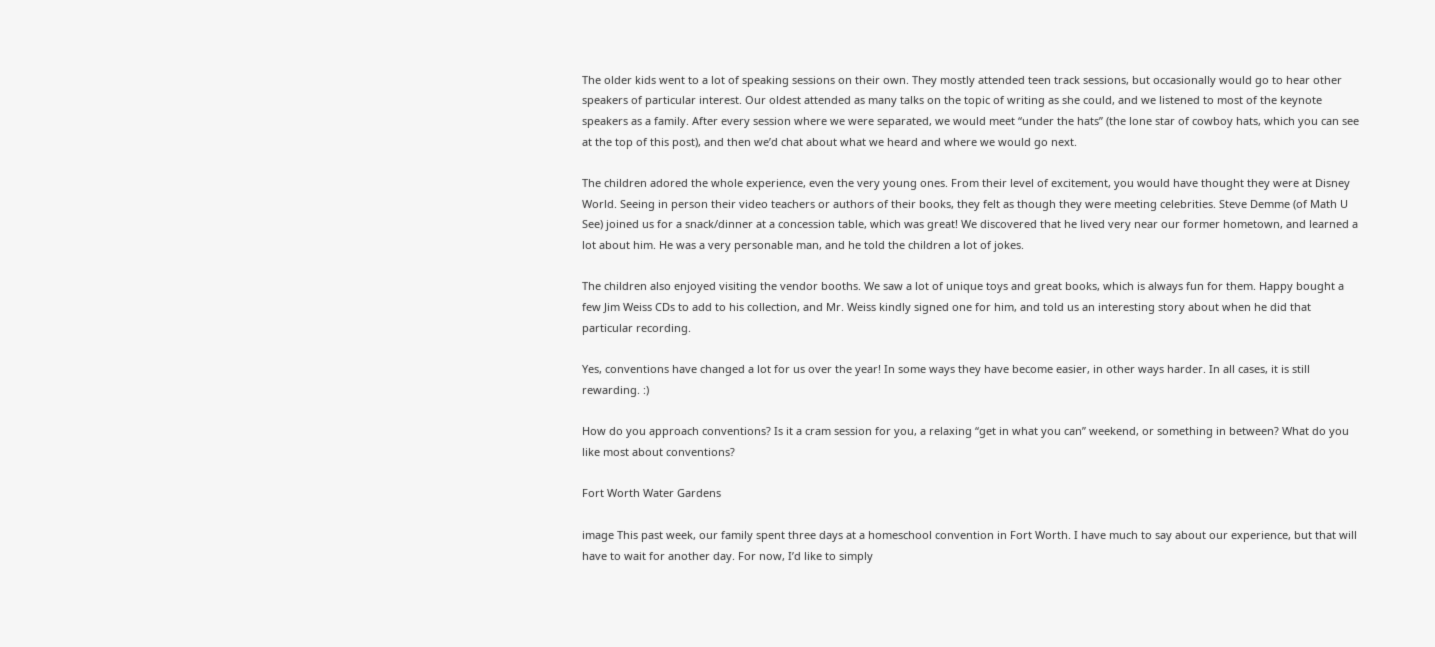The older kids went to a lot of speaking sessions on their own. They mostly attended teen track sessions, but occasionally would go to hear other speakers of particular interest. Our oldest attended as many talks on the topic of writing as she could, and we listened to most of the keynote speakers as a family. After every session where we were separated, we would meet “under the hats” (the lone star of cowboy hats, which you can see at the top of this post), and then we’d chat about what we heard and where we would go next.

The children adored the whole experience, even the very young ones. From their level of excitement, you would have thought they were at Disney World. Seeing in person their video teachers or authors of their books, they felt as though they were meeting celebrities. Steve Demme (of Math U See) joined us for a snack/dinner at a concession table, which was great! We discovered that he lived very near our former hometown, and learned a lot about him. He was a very personable man, and he told the children a lot of jokes.

The children also enjoyed visiting the vendor booths. We saw a lot of unique toys and great books, which is always fun for them. Happy bought a few Jim Weiss CDs to add to his collection, and Mr. Weiss kindly signed one for him, and told us an interesting story about when he did that particular recording.

Yes, conventions have changed a lot for us over the year! In some ways they have become easier, in other ways harder. In all cases, it is still rewarding. :)

How do you approach conventions? Is it a cram session for you, a relaxing “get in what you can” weekend, or something in between? What do you like most about conventions?

Fort Worth Water Gardens

image This past week, our family spent three days at a homeschool convention in Fort Worth. I have much to say about our experience, but that will have to wait for another day. For now, I’d like to simply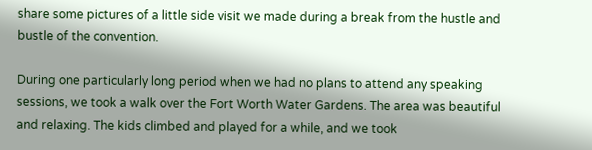share some pictures of a little side visit we made during a break from the hustle and bustle of the convention.

During one particularly long period when we had no plans to attend any speaking sessions, we took a walk over the Fort Worth Water Gardens. The area was beautiful and relaxing. The kids climbed and played for a while, and we took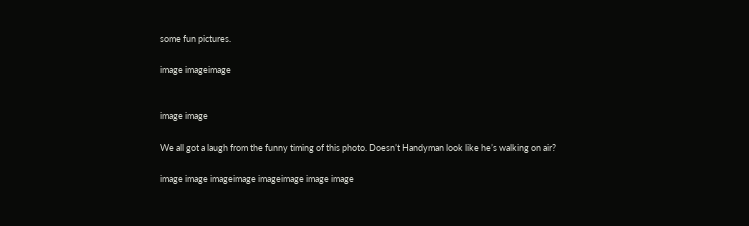some fun pictures.

image imageimage


image image

We all got a laugh from the funny timing of this photo. Doesn’t Handyman look like he’s walking on air?

image image imageimage imageimage image image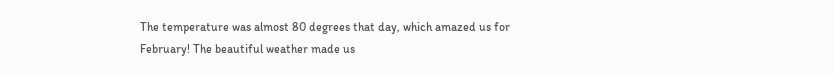The temperature was almost 80 degrees that day, which amazed us for February! The beautiful weather made us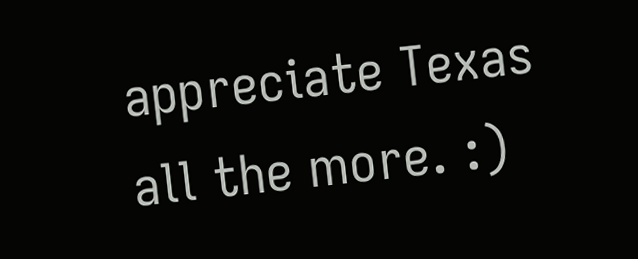appreciate Texas all the more. :)